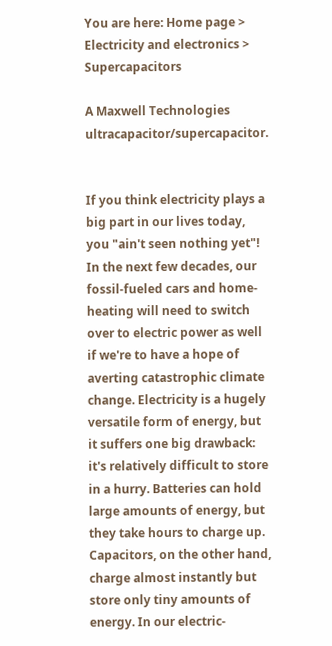You are here: Home page > Electricity and electronics > Supercapacitors

A Maxwell Technologies ultracapacitor/supercapacitor.


If you think electricity plays a big part in our lives today, you "ain't seen nothing yet"! In the next few decades, our fossil-fueled cars and home-heating will need to switch over to electric power as well if we're to have a hope of averting catastrophic climate change. Electricity is a hugely versatile form of energy, but it suffers one big drawback: it's relatively difficult to store in a hurry. Batteries can hold large amounts of energy, but they take hours to charge up. Capacitors, on the other hand, charge almost instantly but store only tiny amounts of energy. In our electric-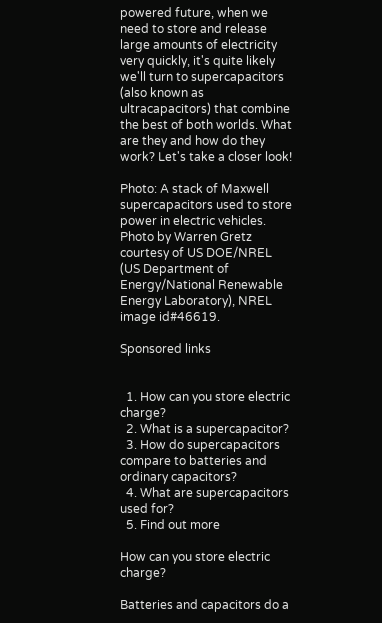powered future, when we need to store and release large amounts of electricity very quickly, it's quite likely we'll turn to supercapacitors (also known as ultracapacitors) that combine the best of both worlds. What are they and how do they work? Let's take a closer look!

Photo: A stack of Maxwell supercapacitors used to store power in electric vehicles. Photo by Warren Gretz courtesy of US DOE/NREL (US Department of Energy/National Renewable Energy Laboratory), NREL image id#46619.

Sponsored links


  1. How can you store electric charge?
  2. What is a supercapacitor?
  3. How do supercapacitors compare to batteries and ordinary capacitors?
  4. What are supercapacitors used for?
  5. Find out more

How can you store electric charge?

Batteries and capacitors do a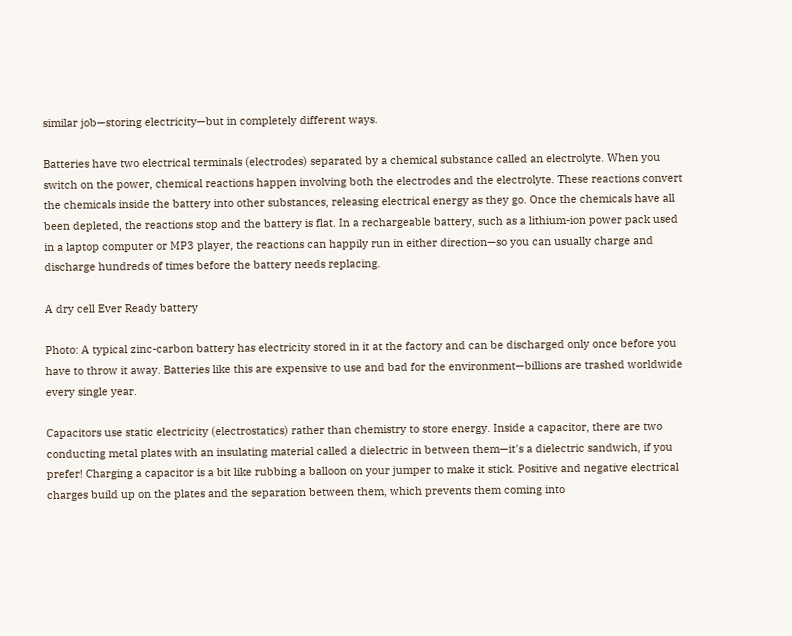similar job—storing electricity—but in completely different ways.

Batteries have two electrical terminals (electrodes) separated by a chemical substance called an electrolyte. When you switch on the power, chemical reactions happen involving both the electrodes and the electrolyte. These reactions convert the chemicals inside the battery into other substances, releasing electrical energy as they go. Once the chemicals have all been depleted, the reactions stop and the battery is flat. In a rechargeable battery, such as a lithium-ion power pack used in a laptop computer or MP3 player, the reactions can happily run in either direction—so you can usually charge and discharge hundreds of times before the battery needs replacing.

A dry cell Ever Ready battery

Photo: A typical zinc-carbon battery has electricity stored in it at the factory and can be discharged only once before you have to throw it away. Batteries like this are expensive to use and bad for the environment—billions are trashed worldwide every single year.

Capacitors use static electricity (electrostatics) rather than chemistry to store energy. Inside a capacitor, there are two conducting metal plates with an insulating material called a dielectric in between them—it's a dielectric sandwich, if you prefer! Charging a capacitor is a bit like rubbing a balloon on your jumper to make it stick. Positive and negative electrical charges build up on the plates and the separation between them, which prevents them coming into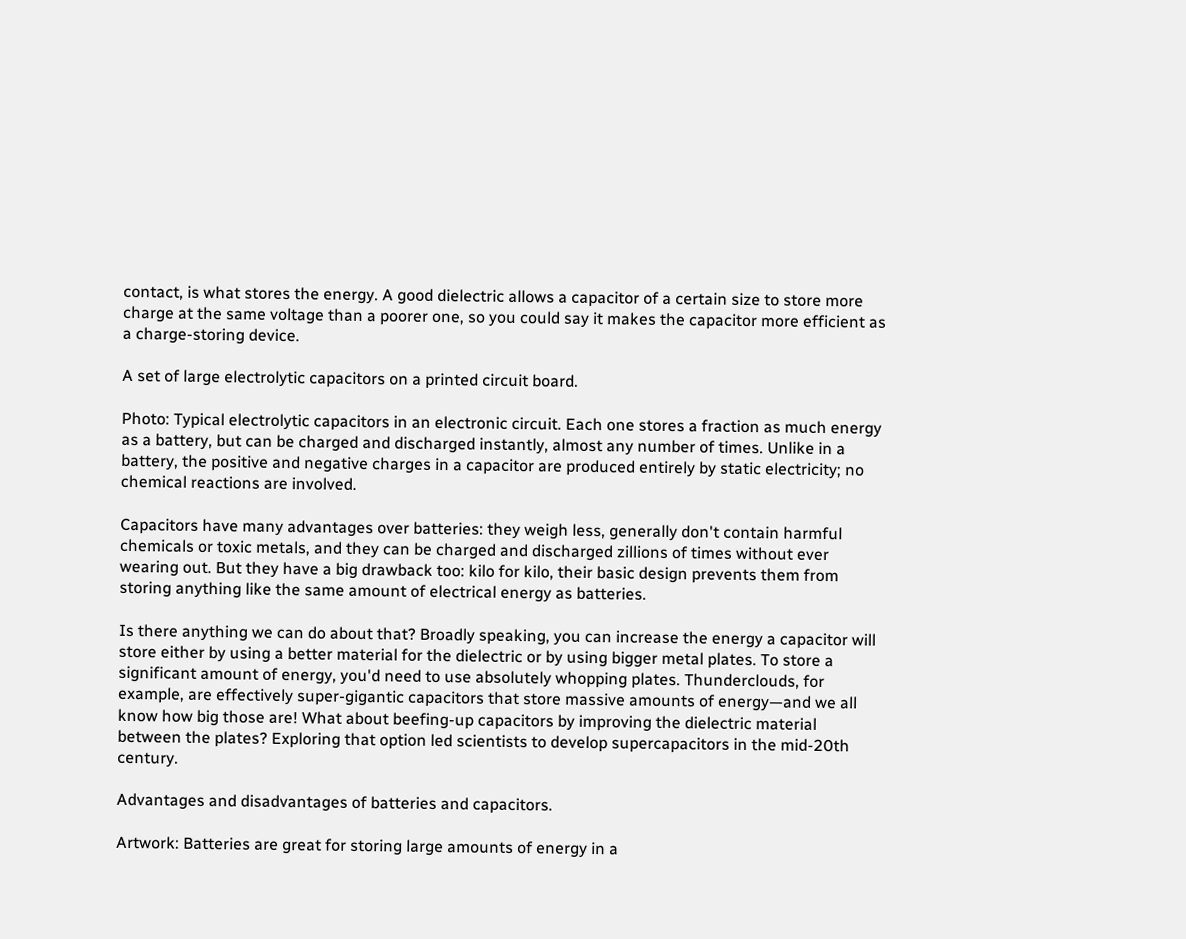contact, is what stores the energy. A good dielectric allows a capacitor of a certain size to store more charge at the same voltage than a poorer one, so you could say it makes the capacitor more efficient as a charge-storing device.

A set of large electrolytic capacitors on a printed circuit board.

Photo: Typical electrolytic capacitors in an electronic circuit. Each one stores a fraction as much energy as a battery, but can be charged and discharged instantly, almost any number of times. Unlike in a battery, the positive and negative charges in a capacitor are produced entirely by static electricity; no chemical reactions are involved.

Capacitors have many advantages over batteries: they weigh less, generally don't contain harmful chemicals or toxic metals, and they can be charged and discharged zillions of times without ever wearing out. But they have a big drawback too: kilo for kilo, their basic design prevents them from storing anything like the same amount of electrical energy as batteries.

Is there anything we can do about that? Broadly speaking, you can increase the energy a capacitor will store either by using a better material for the dielectric or by using bigger metal plates. To store a significant amount of energy, you'd need to use absolutely whopping plates. Thunderclouds, for example, are effectively super-gigantic capacitors that store massive amounts of energy—and we all know how big those are! What about beefing-up capacitors by improving the dielectric material between the plates? Exploring that option led scientists to develop supercapacitors in the mid-20th century.

Advantages and disadvantages of batteries and capacitors.

Artwork: Batteries are great for storing large amounts of energy in a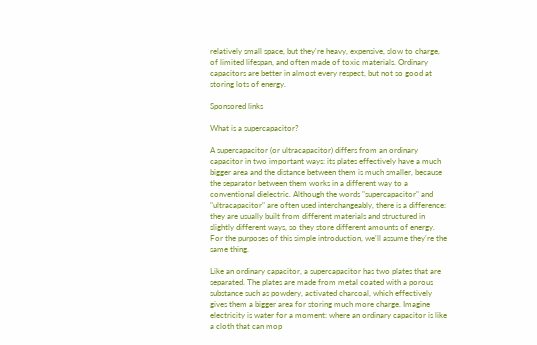relatively small space, but they're heavy, expensive, slow to charge, of limited lifespan, and often made of toxic materials. Ordinary capacitors are better in almost every respect, but not so good at storing lots of energy.

Sponsored links

What is a supercapacitor?

A supercapacitor (or ultracapacitor) differs from an ordinary capacitor in two important ways: its plates effectively have a much bigger area and the distance between them is much smaller, because the separator between them works in a different way to a conventional dielectric. Although the words "supercapacitor" and "ultracapacitor" are often used interchangeably, there is a difference: they are usually built from different materials and structured in slightly different ways, so they store different amounts of energy. For the purposes of this simple introduction, we'll assume they're the same thing.

Like an ordinary capacitor, a supercapacitor has two plates that are separated. The plates are made from metal coated with a porous substance such as powdery, activated charcoal, which effectively gives them a bigger area for storing much more charge. Imagine electricity is water for a moment: where an ordinary capacitor is like a cloth that can mop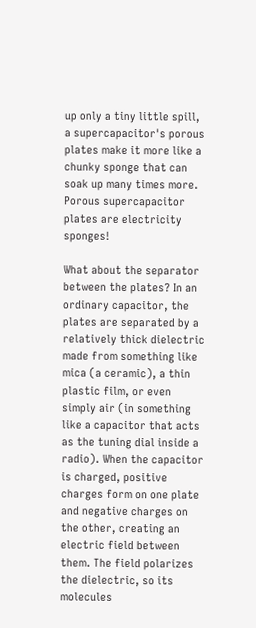up only a tiny little spill, a supercapacitor's porous plates make it more like a chunky sponge that can soak up many times more. Porous supercapacitor plates are electricity sponges!

What about the separator between the plates? In an ordinary capacitor, the plates are separated by a relatively thick dielectric made from something like mica (a ceramic), a thin plastic film, or even simply air (in something like a capacitor that acts as the tuning dial inside a radio). When the capacitor is charged, positive charges form on one plate and negative charges on the other, creating an electric field between them. The field polarizes the dielectric, so its molecules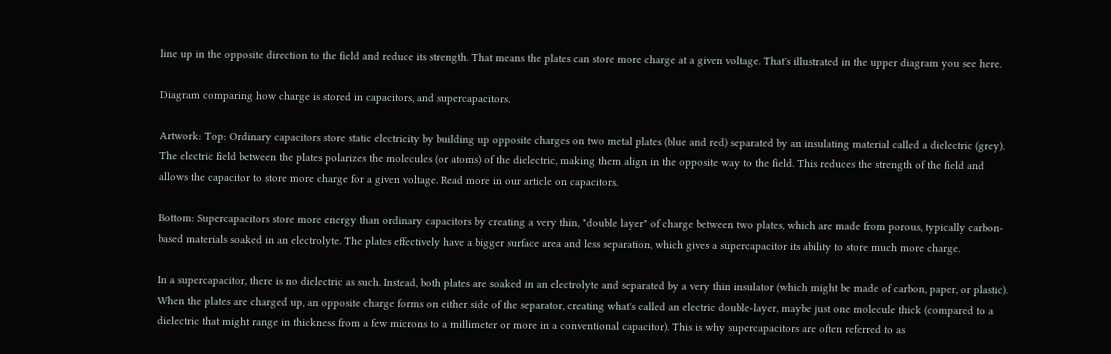line up in the opposite direction to the field and reduce its strength. That means the plates can store more charge at a given voltage. That's illustrated in the upper diagram you see here.

Diagram comparing how charge is stored in capacitors, and supercapacitors.

Artwork: Top: Ordinary capacitors store static electricity by building up opposite charges on two metal plates (blue and red) separated by an insulating material called a dielectric (grey). The electric field between the plates polarizes the molecules (or atoms) of the dielectric, making them align in the opposite way to the field. This reduces the strength of the field and allows the capacitor to store more charge for a given voltage. Read more in our article on capacitors.

Bottom: Supercapacitors store more energy than ordinary capacitors by creating a very thin, "double layer" of charge between two plates, which are made from porous, typically carbon-based materials soaked in an electrolyte. The plates effectively have a bigger surface area and less separation, which gives a supercapacitor its ability to store much more charge.

In a supercapacitor, there is no dielectric as such. Instead, both plates are soaked in an electrolyte and separated by a very thin insulator (which might be made of carbon, paper, or plastic). When the plates are charged up, an opposite charge forms on either side of the separator, creating what's called an electric double-layer, maybe just one molecule thick (compared to a dielectric that might range in thickness from a few microns to a millimeter or more in a conventional capacitor). This is why supercapacitors are often referred to as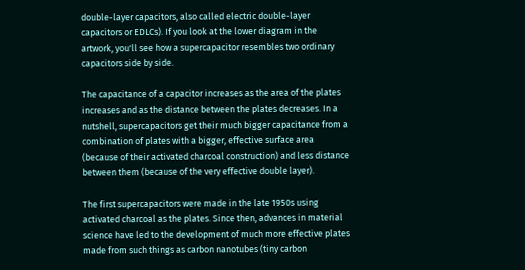double-layer capacitors, also called electric double-layer capacitors or EDLCs). If you look at the lower diagram in the artwork, you'll see how a supercapacitor resembles two ordinary capacitors side by side.

The capacitance of a capacitor increases as the area of the plates increases and as the distance between the plates decreases. In a nutshell, supercapacitors get their much bigger capacitance from a combination of plates with a bigger, effective surface area (because of their activated charcoal construction) and less distance between them (because of the very effective double layer).

The first supercapacitors were made in the late 1950s using activated charcoal as the plates. Since then, advances in material science have led to the development of much more effective plates made from such things as carbon nanotubes (tiny carbon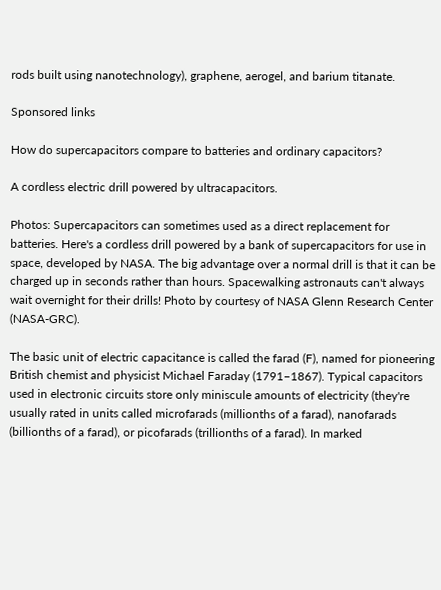rods built using nanotechnology), graphene, aerogel, and barium titanate.

Sponsored links

How do supercapacitors compare to batteries and ordinary capacitors?

A cordless electric drill powered by ultracapacitors.

Photos: Supercapacitors can sometimes used as a direct replacement for batteries. Here's a cordless drill powered by a bank of supercapacitors for use in space, developed by NASA. The big advantage over a normal drill is that it can be charged up in seconds rather than hours. Spacewalking astronauts can't always wait overnight for their drills! Photo by courtesy of NASA Glenn Research Center (NASA-GRC).

The basic unit of electric capacitance is called the farad (F), named for pioneering British chemist and physicist Michael Faraday (1791–1867). Typical capacitors used in electronic circuits store only miniscule amounts of electricity (they're usually rated in units called microfarads (millionths of a farad), nanofarads (billionths of a farad), or picofarads (trillionths of a farad). In marked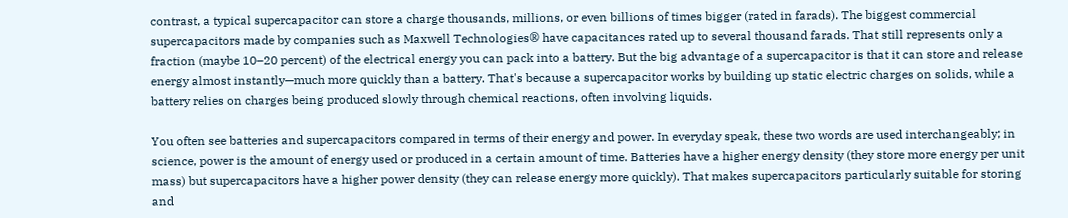contrast, a typical supercapacitor can store a charge thousands, millions, or even billions of times bigger (rated in farads). The biggest commercial supercapacitors made by companies such as Maxwell Technologies® have capacitances rated up to several thousand farads. That still represents only a fraction (maybe 10–20 percent) of the electrical energy you can pack into a battery. But the big advantage of a supercapacitor is that it can store and release energy almost instantly—much more quickly than a battery. That's because a supercapacitor works by building up static electric charges on solids, while a battery relies on charges being produced slowly through chemical reactions, often involving liquids.

You often see batteries and supercapacitors compared in terms of their energy and power. In everyday speak, these two words are used interchangeably; in science, power is the amount of energy used or produced in a certain amount of time. Batteries have a higher energy density (they store more energy per unit mass) but supercapacitors have a higher power density (they can release energy more quickly). That makes supercapacitors particularly suitable for storing and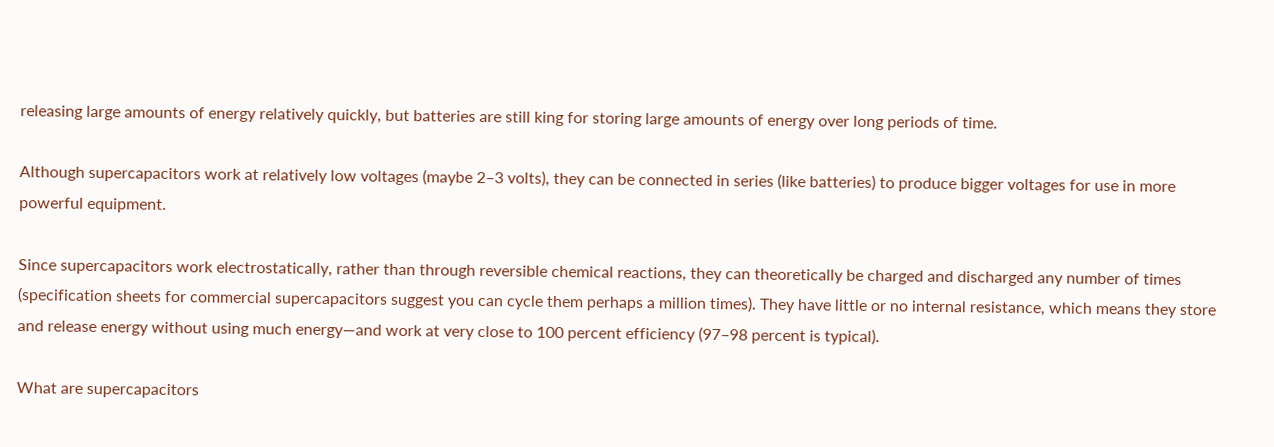releasing large amounts of energy relatively quickly, but batteries are still king for storing large amounts of energy over long periods of time.

Although supercapacitors work at relatively low voltages (maybe 2–3 volts), they can be connected in series (like batteries) to produce bigger voltages for use in more powerful equipment.

Since supercapacitors work electrostatically, rather than through reversible chemical reactions, they can theoretically be charged and discharged any number of times (specification sheets for commercial supercapacitors suggest you can cycle them perhaps a million times). They have little or no internal resistance, which means they store and release energy without using much energy—and work at very close to 100 percent efficiency (97–98 percent is typical).

What are supercapacitors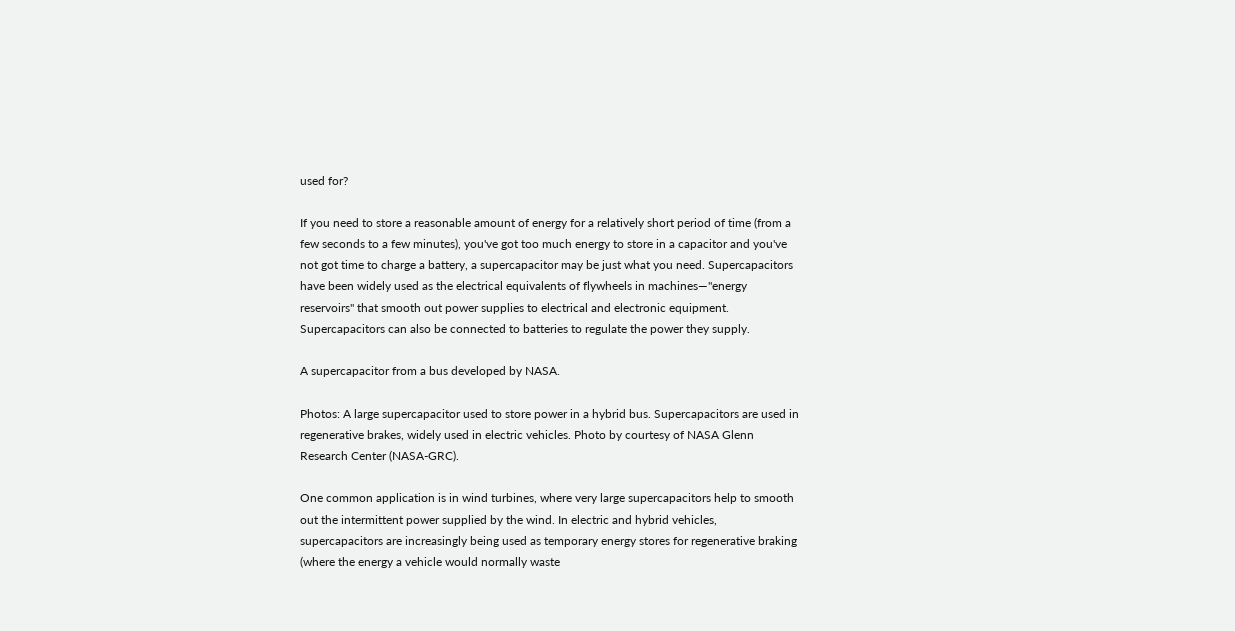used for?

If you need to store a reasonable amount of energy for a relatively short period of time (from a few seconds to a few minutes), you've got too much energy to store in a capacitor and you've not got time to charge a battery, a supercapacitor may be just what you need. Supercapacitors have been widely used as the electrical equivalents of flywheels in machines—"energy reservoirs" that smooth out power supplies to electrical and electronic equipment. Supercapacitors can also be connected to batteries to regulate the power they supply.

A supercapacitor from a bus developed by NASA.

Photos: A large supercapacitor used to store power in a hybrid bus. Supercapacitors are used in regenerative brakes, widely used in electric vehicles. Photo by courtesy of NASA Glenn Research Center (NASA-GRC).

One common application is in wind turbines, where very large supercapacitors help to smooth out the intermittent power supplied by the wind. In electric and hybrid vehicles, supercapacitors are increasingly being used as temporary energy stores for regenerative braking (where the energy a vehicle would normally waste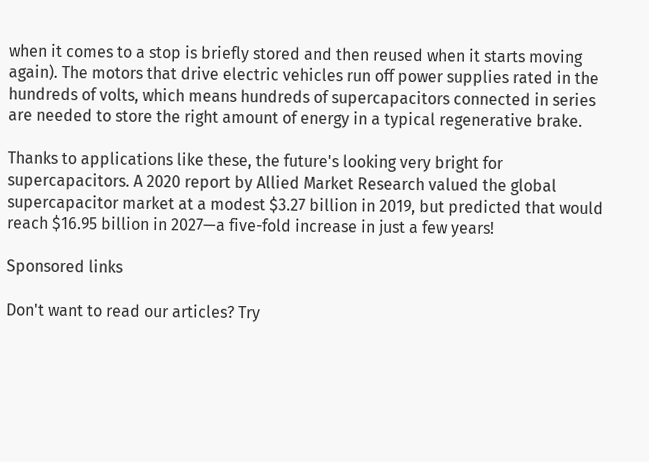when it comes to a stop is briefly stored and then reused when it starts moving again). The motors that drive electric vehicles run off power supplies rated in the hundreds of volts, which means hundreds of supercapacitors connected in series are needed to store the right amount of energy in a typical regenerative brake.

Thanks to applications like these, the future's looking very bright for supercapacitors. A 2020 report by Allied Market Research valued the global supercapacitor market at a modest $3.27 billion in 2019, but predicted that would reach $16.95 billion in 2027—a five-fold increase in just a few years!

Sponsored links

Don't want to read our articles? Try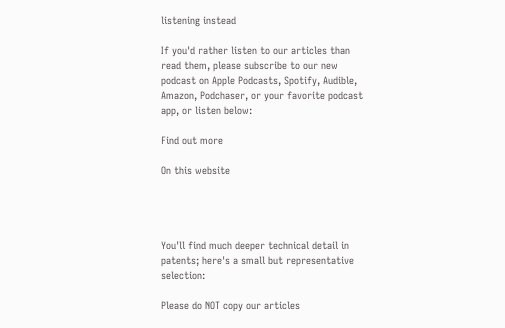listening instead

If you'd rather listen to our articles than read them, please subscribe to our new podcast on Apple Podcasts, Spotify, Audible, Amazon, Podchaser, or your favorite podcast app, or listen below:

Find out more

On this website




You'll find much deeper technical detail in patents; here's a small but representative selection:

Please do NOT copy our articles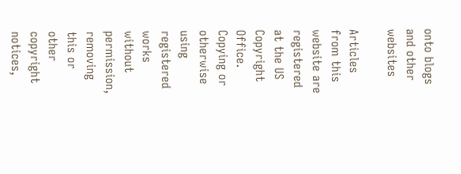onto blogs and other websites

Articles from this website are registered at the US Copyright Office. Copying or otherwise using registered works without permission, removing this or other copyright notices,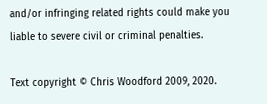and/or infringing related rights could make you liable to severe civil or criminal penalties.

Text copyright © Chris Woodford 2009, 2020.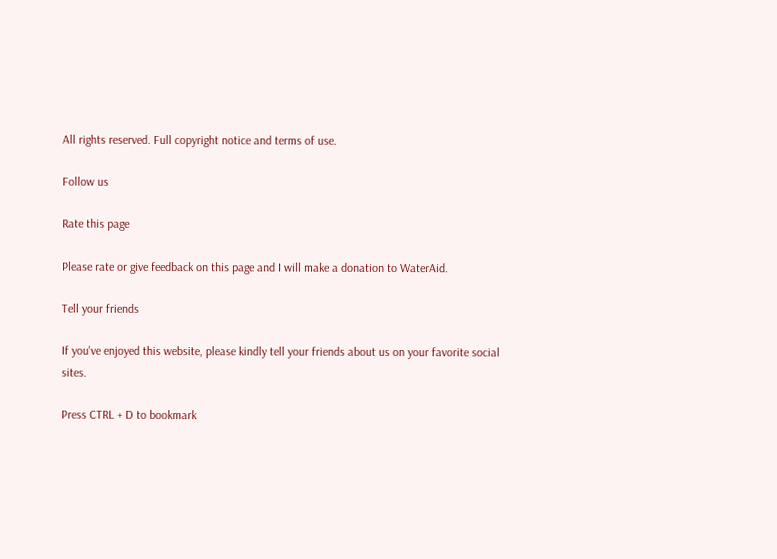All rights reserved. Full copyright notice and terms of use.

Follow us

Rate this page

Please rate or give feedback on this page and I will make a donation to WaterAid.

Tell your friends

If you've enjoyed this website, please kindly tell your friends about us on your favorite social sites.

Press CTRL + D to bookmark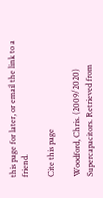this page for later, or email the link to a friend.

Cite this page

Woodford, Chris. (2009/2020) Supercapacitors. Retrieved from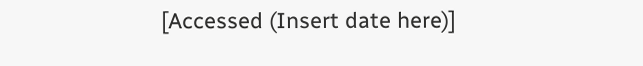[Accessed (Insert date here)]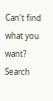Can't find what you want? Search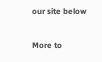our site below

More to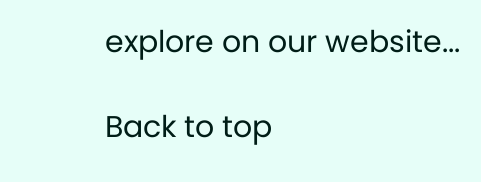explore on our website...

Back to top